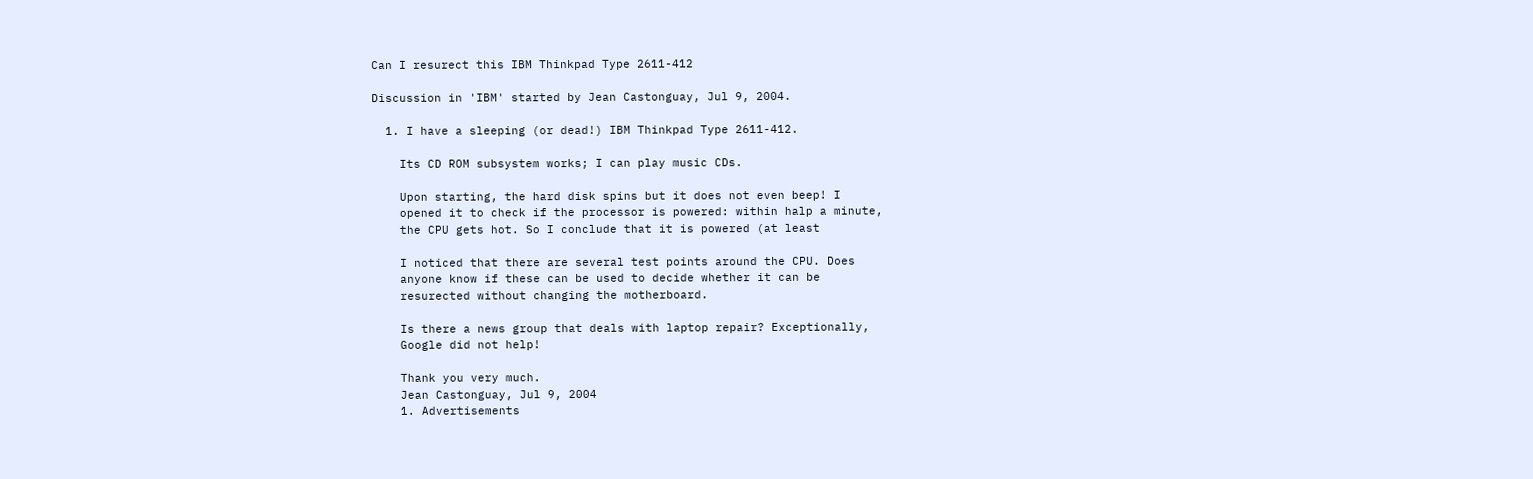Can I resurect this IBM Thinkpad Type 2611-412

Discussion in 'IBM' started by Jean Castonguay, Jul 9, 2004.

  1. I have a sleeping (or dead!) IBM Thinkpad Type 2611-412.

    Its CD ROM subsystem works; I can play music CDs.

    Upon starting, the hard disk spins but it does not even beep! I
    opened it to check if the processor is powered: within halp a minute,
    the CPU gets hot. So I conclude that it is powered (at least

    I noticed that there are several test points around the CPU. Does
    anyone know if these can be used to decide whether it can be
    resurected without changing the motherboard.

    Is there a news group that deals with laptop repair? Exceptionally,
    Google did not help!

    Thank you very much.
    Jean Castonguay, Jul 9, 2004
    1. Advertisements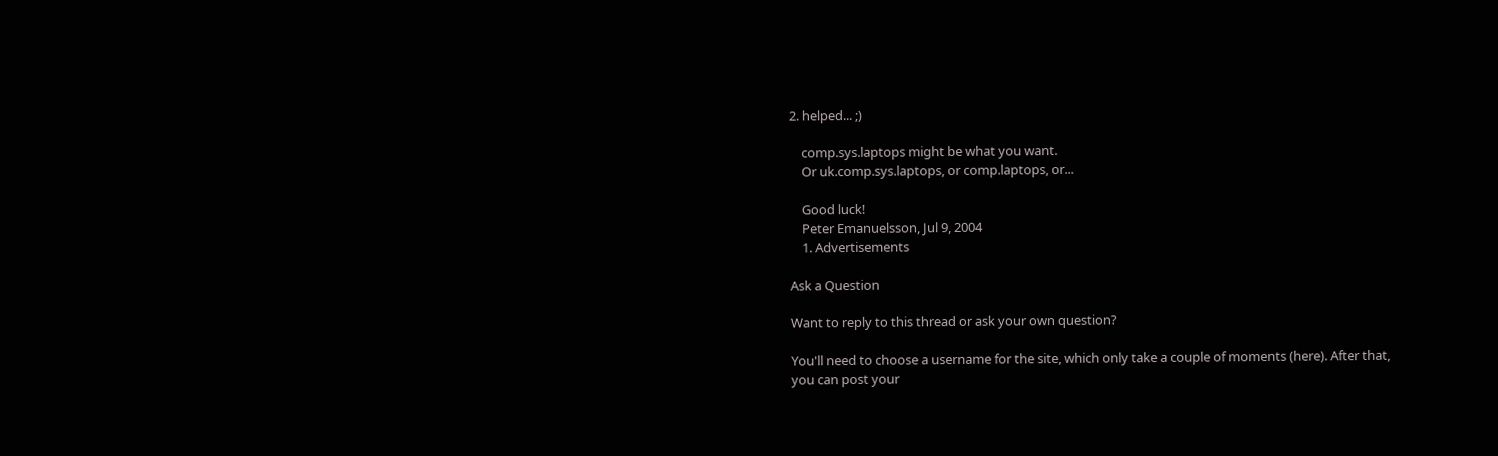2. helped... ;)

    comp.sys.laptops might be what you want.
    Or uk.comp.sys.laptops, or comp.laptops, or...

    Good luck!
    Peter Emanuelsson, Jul 9, 2004
    1. Advertisements

Ask a Question

Want to reply to this thread or ask your own question?

You'll need to choose a username for the site, which only take a couple of moments (here). After that, you can post your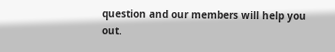question and our members will help you out.